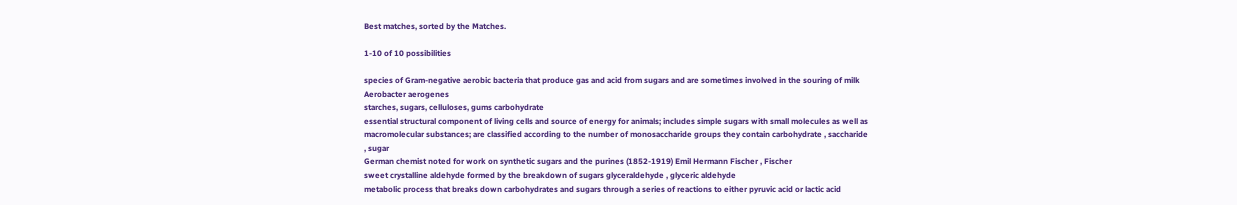Best matches, sorted by the Matches.

1-10 of 10 possibilities

species of Gram-negative aerobic bacteria that produce gas and acid from sugars and are sometimes involved in the souring of milk Aerobacter aerogenes
starches, sugars, celluloses, gums carbohydrate
essential structural component of living cells and source of energy for animals; includes simple sugars with small molecules as well as macromolecular substances; are classified according to the number of monosaccharide groups they contain carbohydrate , saccharide , sugar
German chemist noted for work on synthetic sugars and the purines (1852-1919) Emil Hermann Fischer , Fischer
sweet crystalline aldehyde formed by the breakdown of sugars glyceraldehyde , glyceric aldehyde
metabolic process that breaks down carbohydrates and sugars through a series of reactions to either pyruvic acid or lactic acid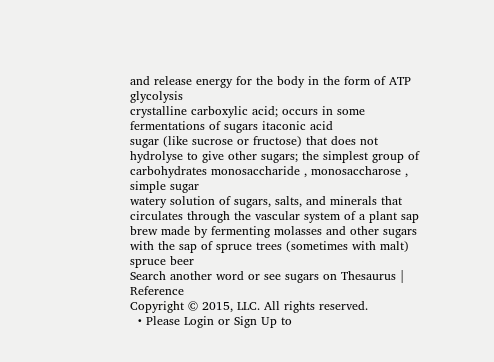and release energy for the body in the form of ATP glycolysis
crystalline carboxylic acid; occurs in some fermentations of sugars itaconic acid
sugar (like sucrose or fructose) that does not hydrolyse to give other sugars; the simplest group of carbohydrates monosaccharide , monosaccharose , simple sugar
watery solution of sugars, salts, and minerals that circulates through the vascular system of a plant sap
brew made by fermenting molasses and other sugars with the sap of spruce trees (sometimes with malt) spruce beer
Search another word or see sugars on Thesaurus | Reference
Copyright © 2015, LLC. All rights reserved.
  • Please Login or Sign Up to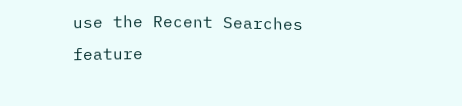use the Recent Searches feature